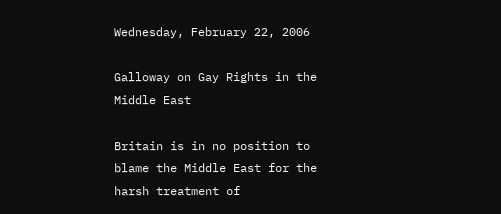Wednesday, February 22, 2006

Galloway on Gay Rights in the Middle East

Britain is in no position to blame the Middle East for the harsh treatment of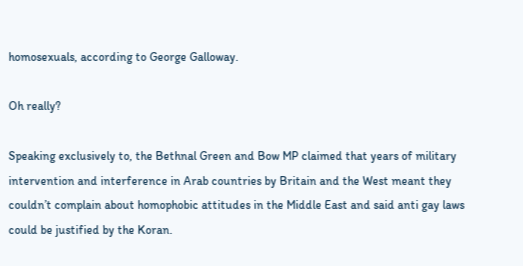homosexuals, according to George Galloway.

Oh really?

Speaking exclusively to, the Bethnal Green and Bow MP claimed that years of military intervention and interference in Arab countries by Britain and the West meant they couldn’t complain about homophobic attitudes in the Middle East and said anti gay laws could be justified by the Koran.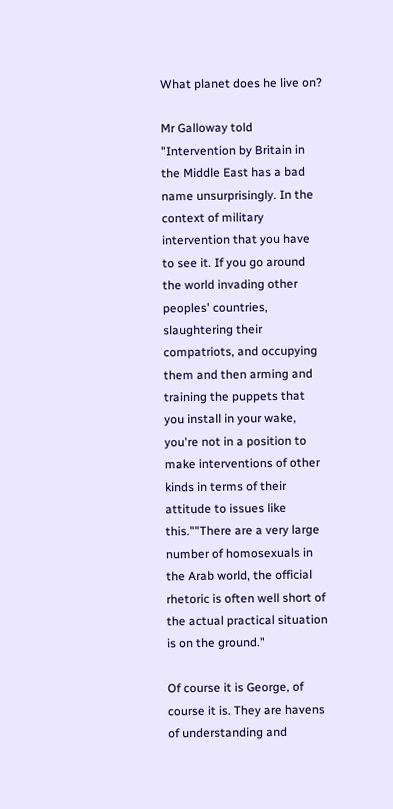What planet does he live on?

Mr Galloway told "Intervention by Britain in the Middle East has a bad name unsurprisingly. In the context of military intervention that you have to see it. If you go around the world invading other peoples' countries, slaughtering their compatriots, and occupying them and then arming and training the puppets that you install in your wake, you're not in a position to make interventions of other kinds in terms of their attitude to issues like this.""There are a very large number of homosexuals in the Arab world, the official rhetoric is often well short of the actual practical situation is on the ground."

Of course it is George, of course it is. They are havens of understanding and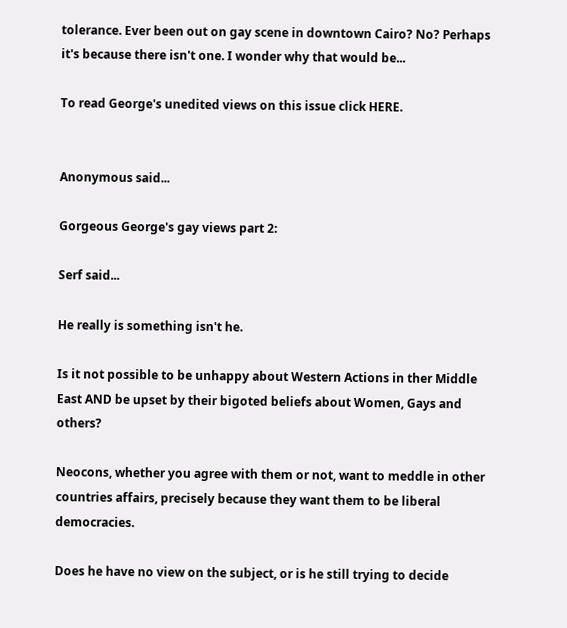tolerance. Ever been out on gay scene in downtown Cairo? No? Perhaps it's because there isn't one. I wonder why that would be...

To read George's unedited views on this issue click HERE.


Anonymous said...

Gorgeous George's gay views part 2:

Serf said...

He really is something isn't he.

Is it not possible to be unhappy about Western Actions in ther Middle East AND be upset by their bigoted beliefs about Women, Gays and others?

Neocons, whether you agree with them or not, want to meddle in other countries affairs, precisely because they want them to be liberal democracies.

Does he have no view on the subject, or is he still trying to decide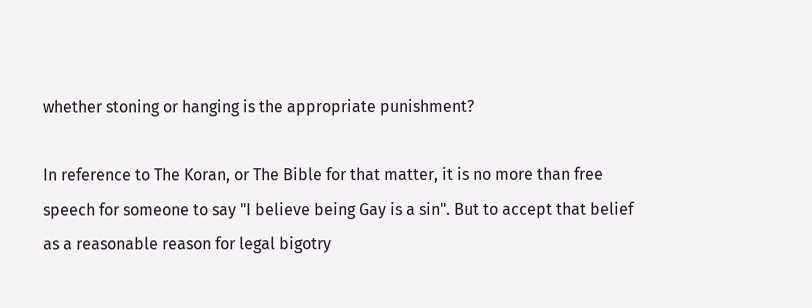whether stoning or hanging is the appropriate punishment?

In reference to The Koran, or The Bible for that matter, it is no more than free speech for someone to say "I believe being Gay is a sin". But to accept that belief as a reasonable reason for legal bigotry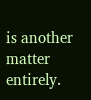is another matter entirely.